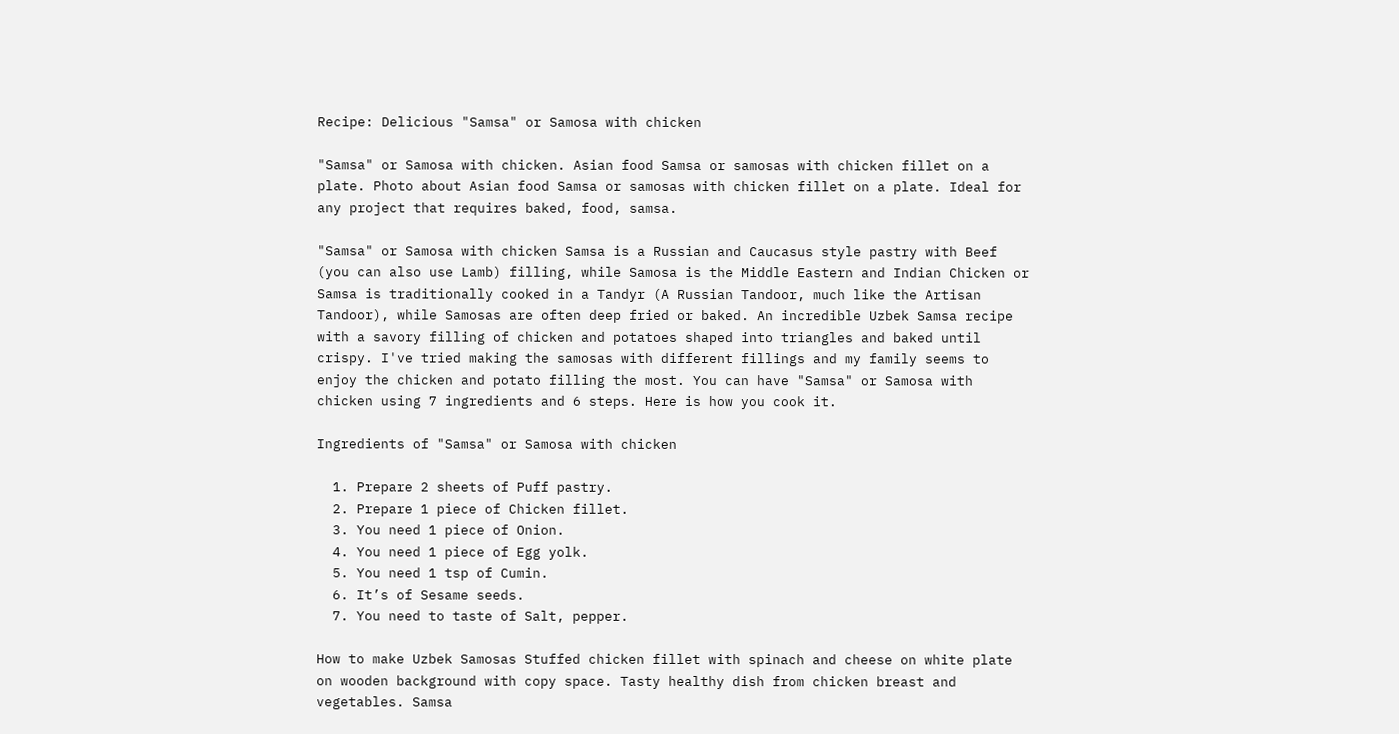Recipe: Delicious "Samsa" or Samosa with chicken

"Samsa" or Samosa with chicken. Asian food Samsa or samosas with chicken fillet on a plate. Photo about Asian food Samsa or samosas with chicken fillet on a plate. Ideal for any project that requires baked, food, samsa.

"Samsa" or Samosa with chicken Samsa is a Russian and Caucasus style pastry with Beef (you can also use Lamb) filling, while Samosa is the Middle Eastern and Indian Chicken or Samsa is traditionally cooked in a Tandyr (A Russian Tandoor, much like the Artisan Tandoor), while Samosas are often deep fried or baked. An incredible Uzbek Samsa recipe with a savory filling of chicken and potatoes shaped into triangles and baked until crispy. I've tried making the samosas with different fillings and my family seems to enjoy the chicken and potato filling the most. You can have "Samsa" or Samosa with chicken using 7 ingredients and 6 steps. Here is how you cook it.

Ingredients of "Samsa" or Samosa with chicken

  1. Prepare 2 sheets of Puff pastry.
  2. Prepare 1 piece of Chicken fillet.
  3. You need 1 piece of Onion.
  4. You need 1 piece of Egg yolk.
  5. You need 1 tsp of Cumin.
  6. It’s of Sesame seeds.
  7. You need to taste of Salt, pepper.

How to make Uzbek Samosas Stuffed chicken fillet with spinach and cheese on white plate on wooden background with copy space. Tasty healthy dish from chicken breast and vegetables. Samsa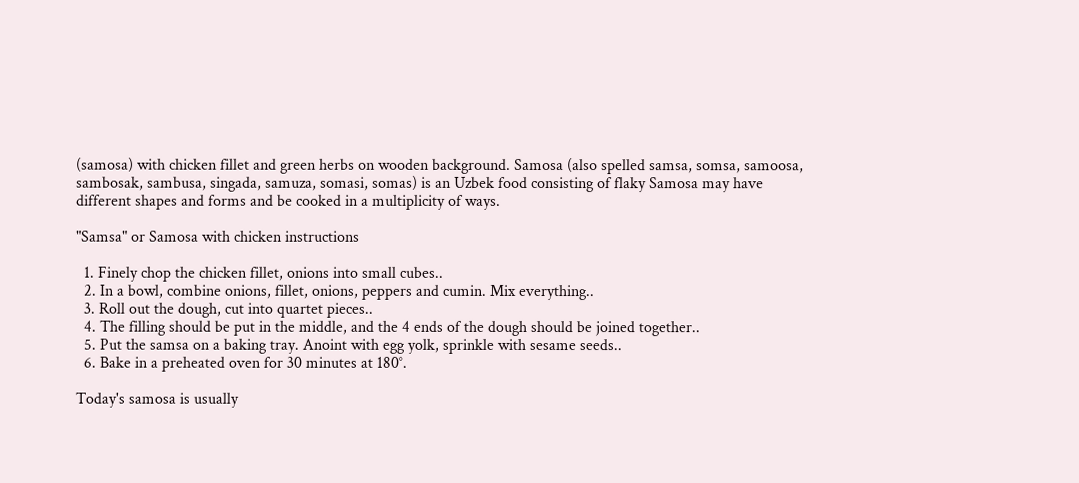(samosa) with chicken fillet and green herbs on wooden background. Samosa (also spelled samsa, somsa, samoosa, sambosak, sambusa, singada, samuza, somasi, somas) is an Uzbek food consisting of flaky Samosa may have different shapes and forms and be cooked in a multiplicity of ways.

"Samsa" or Samosa with chicken instructions

  1. Finely chop the chicken fillet, onions into small cubes..
  2. In a bowl, combine onions, fillet, onions, peppers and cumin. Mix everything..
  3. Roll out the dough, cut into quartet pieces..
  4. The filling should be put in the middle, and the 4 ends of the dough should be joined together..
  5. Put the samsa on a baking tray. Anoint with egg yolk, sprinkle with sesame seeds..
  6. Bake in a preheated oven for 30 minutes at 180°.

Today's samosa is usually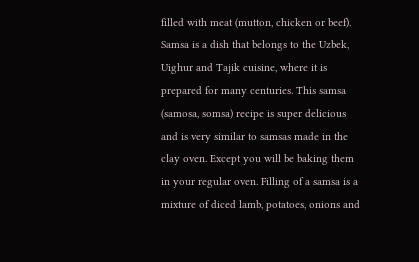filled with meat (mutton, chicken or beef). Samsa is a dish that belongs to the Uzbek, Uighur and Tajik cuisine, where it is prepared for many centuries. This samsa (samosa, somsa) recipe is super delicious and is very similar to samsas made in the clay oven. Except you will be baking them in your regular oven. Filling of a samsa is a mixture of diced lamb, potatoes, onions and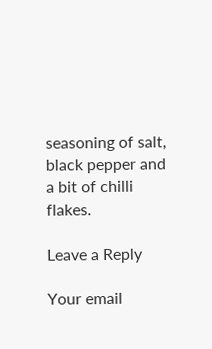seasoning of salt, black pepper and a bit of chilli flakes.

Leave a Reply

Your email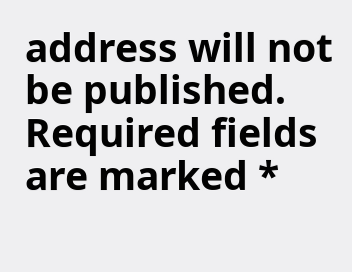address will not be published. Required fields are marked *